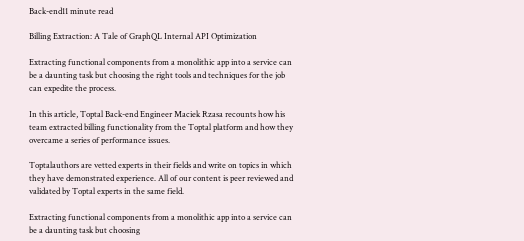Back-end11 minute read

Billing Extraction: A Tale of GraphQL Internal API Optimization

Extracting functional components from a monolithic app into a service can be a daunting task but choosing the right tools and techniques for the job can expedite the process.

In this article, Toptal Back-end Engineer Maciek Rzasa recounts how his team extracted billing functionality from the Toptal platform and how they overcame a series of performance issues.

Toptalauthors are vetted experts in their fields and write on topics in which they have demonstrated experience. All of our content is peer reviewed and validated by Toptal experts in the same field.

Extracting functional components from a monolithic app into a service can be a daunting task but choosing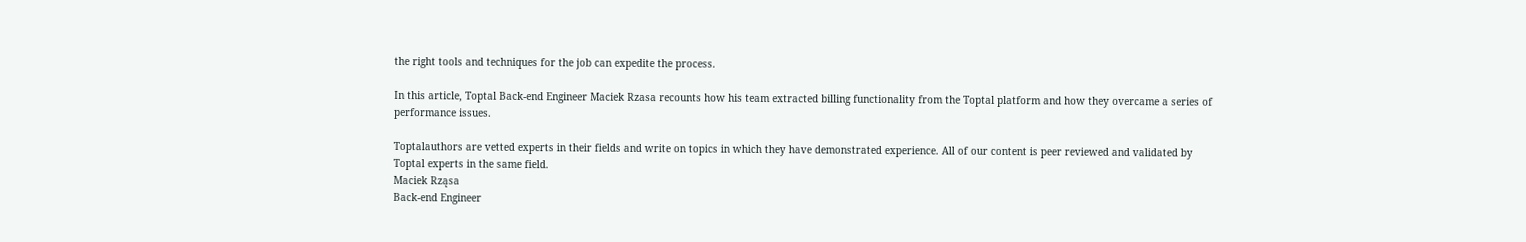the right tools and techniques for the job can expedite the process.

In this article, Toptal Back-end Engineer Maciek Rzasa recounts how his team extracted billing functionality from the Toptal platform and how they overcame a series of performance issues.

Toptalauthors are vetted experts in their fields and write on topics in which they have demonstrated experience. All of our content is peer reviewed and validated by Toptal experts in the same field.
Maciek Rząsa
Back-end Engineer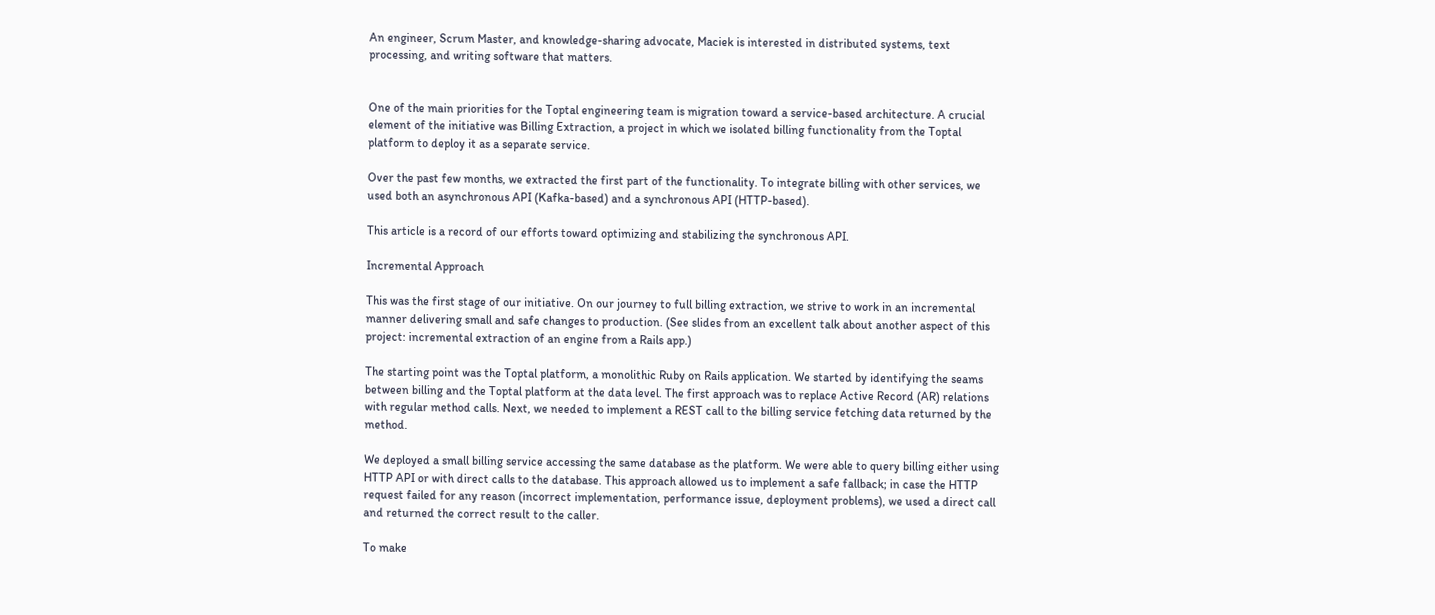An engineer, Scrum Master, and knowledge-sharing advocate, Maciek is interested in distributed systems, text processing, and writing software that matters.


One of the main priorities for the Toptal engineering team is migration toward a service-based architecture. A crucial element of the initiative was Billing Extraction, a project in which we isolated billing functionality from the Toptal platform to deploy it as a separate service.

Over the past few months, we extracted the first part of the functionality. To integrate billing with other services, we used both an asynchronous API (Kafka-based) and a synchronous API (HTTP-based).

This article is a record of our efforts toward optimizing and stabilizing the synchronous API.

Incremental Approach

This was the first stage of our initiative. On our journey to full billing extraction, we strive to work in an incremental manner delivering small and safe changes to production. (See slides from an excellent talk about another aspect of this project: incremental extraction of an engine from a Rails app.)

The starting point was the Toptal platform, a monolithic Ruby on Rails application. We started by identifying the seams between billing and the Toptal platform at the data level. The first approach was to replace Active Record (AR) relations with regular method calls. Next, we needed to implement a REST call to the billing service fetching data returned by the method.

We deployed a small billing service accessing the same database as the platform. We were able to query billing either using HTTP API or with direct calls to the database. This approach allowed us to implement a safe fallback; in case the HTTP request failed for any reason (incorrect implementation, performance issue, deployment problems), we used a direct call and returned the correct result to the caller.

To make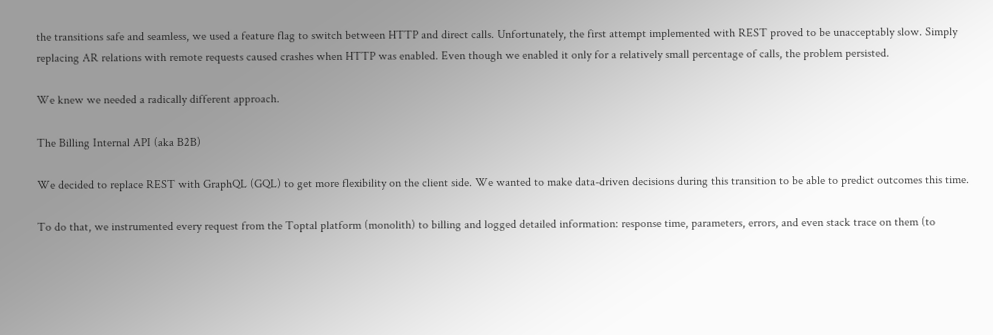the transitions safe and seamless, we used a feature flag to switch between HTTP and direct calls. Unfortunately, the first attempt implemented with REST proved to be unacceptably slow. Simply replacing AR relations with remote requests caused crashes when HTTP was enabled. Even though we enabled it only for a relatively small percentage of calls, the problem persisted.

We knew we needed a radically different approach.

The Billing Internal API (aka B2B)

We decided to replace REST with GraphQL (GQL) to get more flexibility on the client side. We wanted to make data-driven decisions during this transition to be able to predict outcomes this time.

To do that, we instrumented every request from the Toptal platform (monolith) to billing and logged detailed information: response time, parameters, errors, and even stack trace on them (to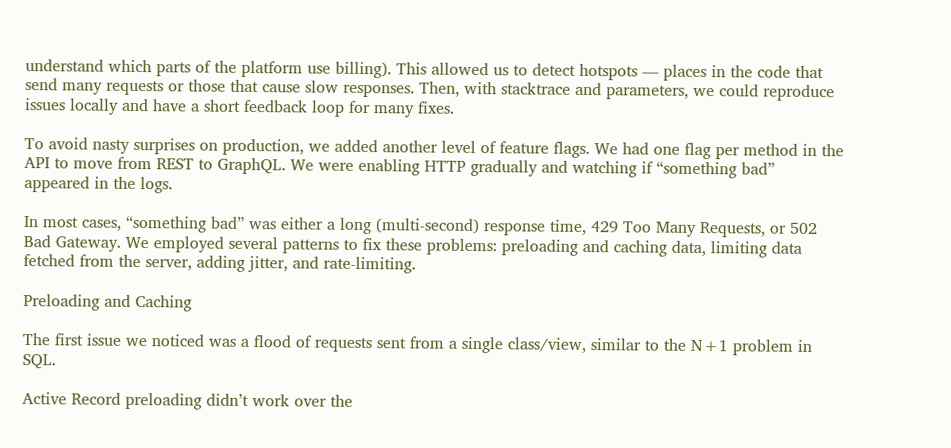understand which parts of the platform use billing). This allowed us to detect hotspots — places in the code that send many requests or those that cause slow responses. Then, with stacktrace and parameters, we could reproduce issues locally and have a short feedback loop for many fixes.

To avoid nasty surprises on production, we added another level of feature flags. We had one flag per method in the API to move from REST to GraphQL. We were enabling HTTP gradually and watching if “something bad” appeared in the logs.

In most cases, “something bad” was either a long (multi-second) response time, 429 Too Many Requests, or 502 Bad Gateway. We employed several patterns to fix these problems: preloading and caching data, limiting data fetched from the server, adding jitter, and rate-limiting.

Preloading and Caching

The first issue we noticed was a flood of requests sent from a single class/view, similar to the N+1 problem in SQL.

Active Record preloading didn’t work over the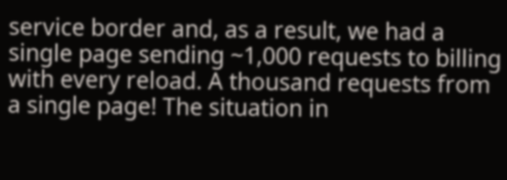service border and, as a result, we had a single page sending ~1,000 requests to billing with every reload. A thousand requests from a single page! The situation in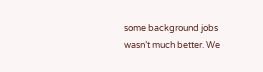some background jobs wasn’t much better. We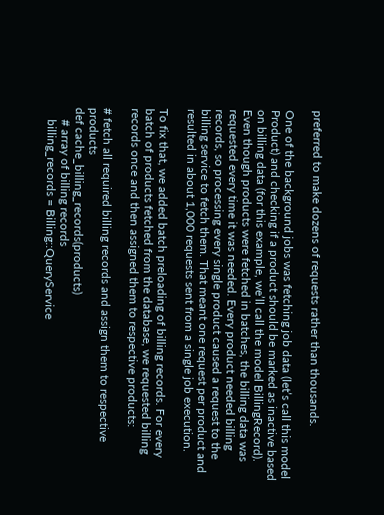preferred to make dozens of requests rather than thousands.

One of the background jobs was fetching job data (let’s call this model Product) and checking if a product should be marked as inactive based on billing data (for this example, we’ll call the model BillingRecord). Even though products were fetched in batches, the billing data was requested every time it was needed. Every product needed billing records, so processing every single product caused a request to the billing service to fetch them. That meant one request per product and resulted in about 1,000 requests sent from a single job execution.

To fix that, we added batch preloading of billing records. For every batch of products fetched from the database, we requested billing records once and then assigned them to respective products:

# fetch all required billing records and assign them to respective products
def cache_billing_records(products)
    # array of billing records
    billing_records = Billing::QueryService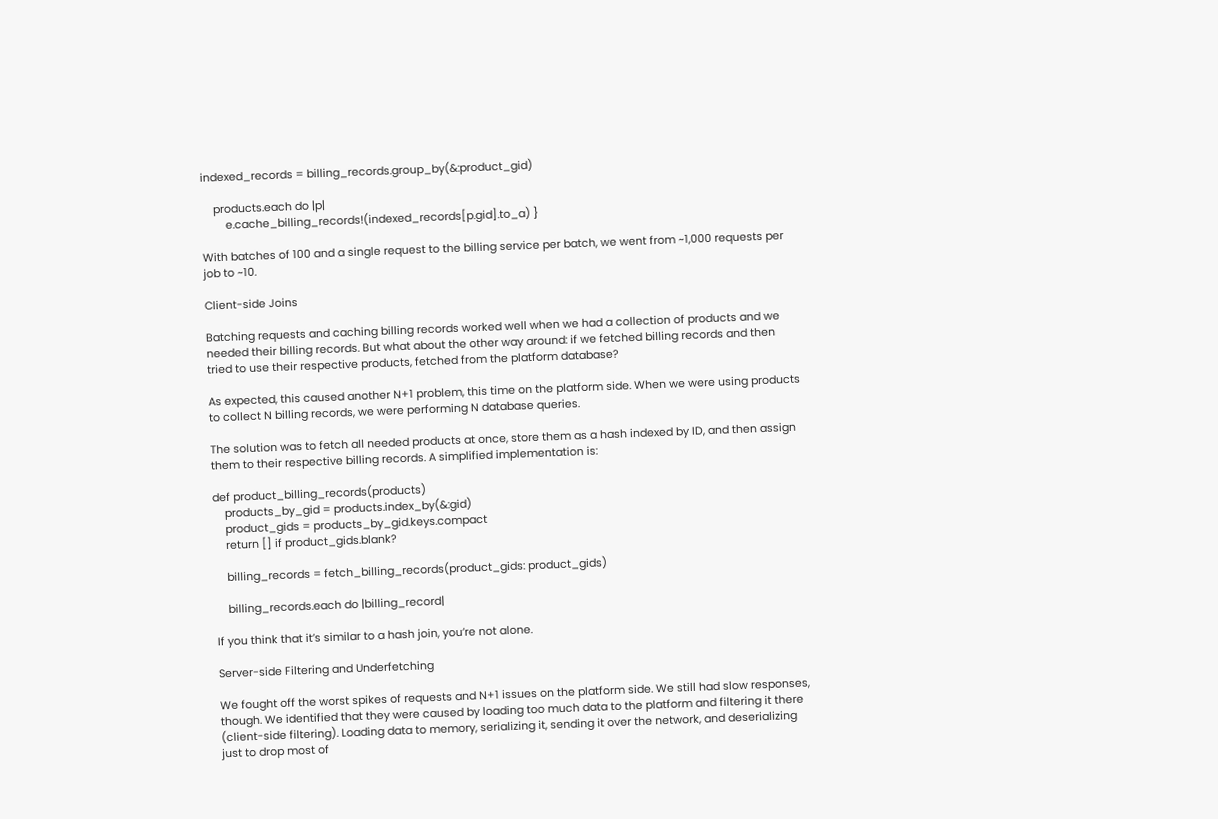indexed_records = billing_records.group_by(&:product_gid)

    products.each do |p|
        e.cache_billing_records!(indexed_records[p.gid].to_a) }

With batches of 100 and a single request to the billing service per batch, we went from ~1,000 requests per job to ~10.

Client-side Joins

Batching requests and caching billing records worked well when we had a collection of products and we needed their billing records. But what about the other way around: if we fetched billing records and then tried to use their respective products, fetched from the platform database?

As expected, this caused another N+1 problem, this time on the platform side. When we were using products to collect N billing records, we were performing N database queries.

The solution was to fetch all needed products at once, store them as a hash indexed by ID, and then assign them to their respective billing records. A simplified implementation is:

def product_billing_records(products)
    products_by_gid = products.index_by(&:gid)
    product_gids = products_by_gid.keys.compact
    return [] if product_gids.blank?

    billing_records = fetch_billing_records(product_gids: product_gids)

    billing_records.each do |billing_record|

If you think that it’s similar to a hash join, you’re not alone.

Server-side Filtering and Underfetching

We fought off the worst spikes of requests and N+1 issues on the platform side. We still had slow responses, though. We identified that they were caused by loading too much data to the platform and filtering it there (client-side filtering). Loading data to memory, serializing it, sending it over the network, and deserializing just to drop most of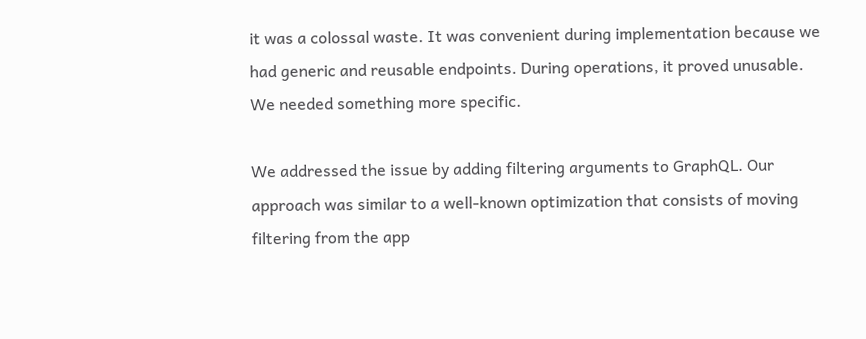it was a colossal waste. It was convenient during implementation because we had generic and reusable endpoints. During operations, it proved unusable. We needed something more specific.

We addressed the issue by adding filtering arguments to GraphQL. Our approach was similar to a well-known optimization that consists of moving filtering from the app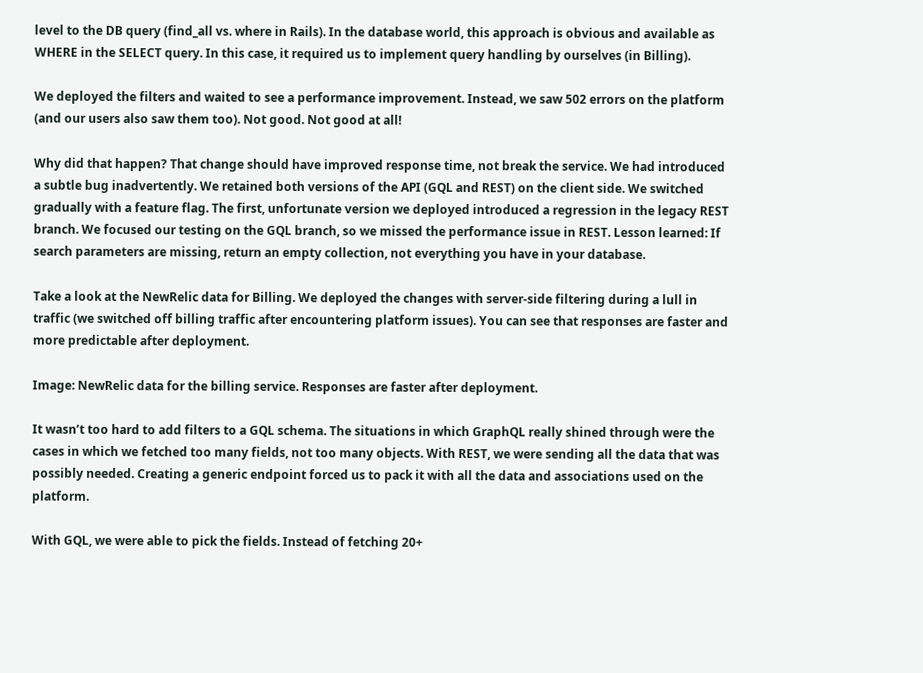level to the DB query (find_all vs. where in Rails). In the database world, this approach is obvious and available as WHERE in the SELECT query. In this case, it required us to implement query handling by ourselves (in Billing).

We deployed the filters and waited to see a performance improvement. Instead, we saw 502 errors on the platform (and our users also saw them too). Not good. Not good at all!

Why did that happen? That change should have improved response time, not break the service. We had introduced a subtle bug inadvertently. We retained both versions of the API (GQL and REST) on the client side. We switched gradually with a feature flag. The first, unfortunate version we deployed introduced a regression in the legacy REST branch. We focused our testing on the GQL branch, so we missed the performance issue in REST. Lesson learned: If search parameters are missing, return an empty collection, not everything you have in your database.

Take a look at the NewRelic data for Billing. We deployed the changes with server-side filtering during a lull in traffic (we switched off billing traffic after encountering platform issues). You can see that responses are faster and more predictable after deployment.

Image: NewRelic data for the billing service. Responses are faster after deployment.

It wasn’t too hard to add filters to a GQL schema. The situations in which GraphQL really shined through were the cases in which we fetched too many fields, not too many objects. With REST, we were sending all the data that was possibly needed. Creating a generic endpoint forced us to pack it with all the data and associations used on the platform.

With GQL, we were able to pick the fields. Instead of fetching 20+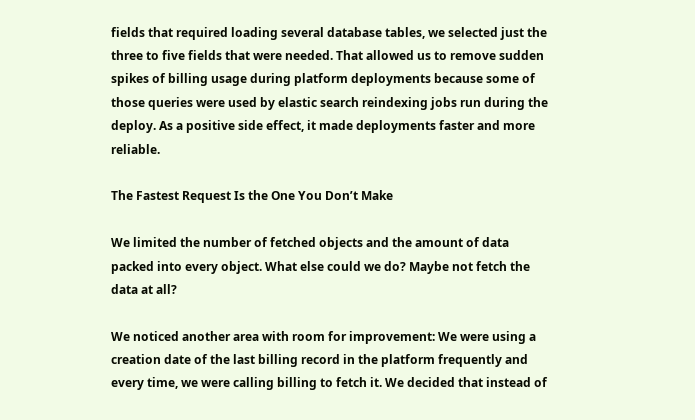fields that required loading several database tables, we selected just the three to five fields that were needed. That allowed us to remove sudden spikes of billing usage during platform deployments because some of those queries were used by elastic search reindexing jobs run during the deploy. As a positive side effect, it made deployments faster and more reliable.

The Fastest Request Is the One You Don’t Make

We limited the number of fetched objects and the amount of data packed into every object. What else could we do? Maybe not fetch the data at all?

We noticed another area with room for improvement: We were using a creation date of the last billing record in the platform frequently and every time, we were calling billing to fetch it. We decided that instead of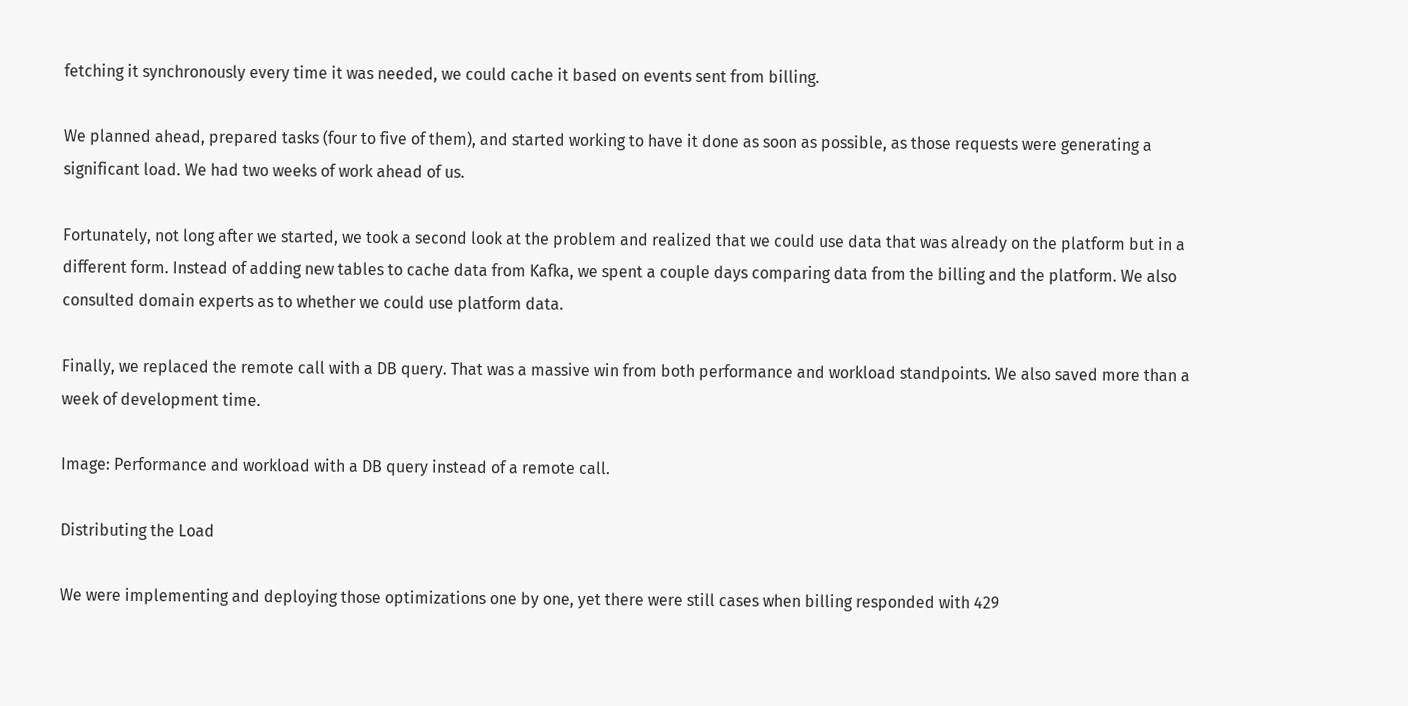fetching it synchronously every time it was needed, we could cache it based on events sent from billing.

We planned ahead, prepared tasks (four to five of them), and started working to have it done as soon as possible, as those requests were generating a significant load. We had two weeks of work ahead of us.

Fortunately, not long after we started, we took a second look at the problem and realized that we could use data that was already on the platform but in a different form. Instead of adding new tables to cache data from Kafka, we spent a couple days comparing data from the billing and the platform. We also consulted domain experts as to whether we could use platform data.

Finally, we replaced the remote call with a DB query. That was a massive win from both performance and workload standpoints. We also saved more than a week of development time.

Image: Performance and workload with a DB query instead of a remote call.

Distributing the Load

We were implementing and deploying those optimizations one by one, yet there were still cases when billing responded with 429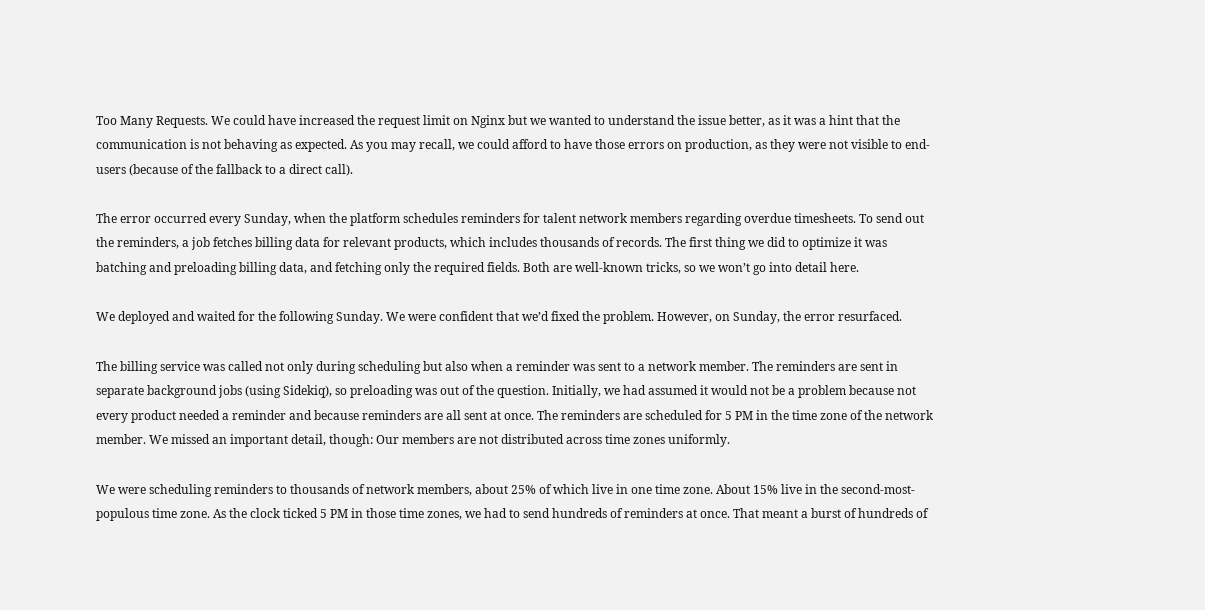Too Many Requests. We could have increased the request limit on Nginx but we wanted to understand the issue better, as it was a hint that the communication is not behaving as expected. As you may recall, we could afford to have those errors on production, as they were not visible to end-users (because of the fallback to a direct call).

The error occurred every Sunday, when the platform schedules reminders for talent network members regarding overdue timesheets. To send out the reminders, a job fetches billing data for relevant products, which includes thousands of records. The first thing we did to optimize it was batching and preloading billing data, and fetching only the required fields. Both are well-known tricks, so we won’t go into detail here.

We deployed and waited for the following Sunday. We were confident that we’d fixed the problem. However, on Sunday, the error resurfaced.

The billing service was called not only during scheduling but also when a reminder was sent to a network member. The reminders are sent in separate background jobs (using Sidekiq), so preloading was out of the question. Initially, we had assumed it would not be a problem because not every product needed a reminder and because reminders are all sent at once. The reminders are scheduled for 5 PM in the time zone of the network member. We missed an important detail, though: Our members are not distributed across time zones uniformly.

We were scheduling reminders to thousands of network members, about 25% of which live in one time zone. About 15% live in the second-most-populous time zone. As the clock ticked 5 PM in those time zones, we had to send hundreds of reminders at once. That meant a burst of hundreds of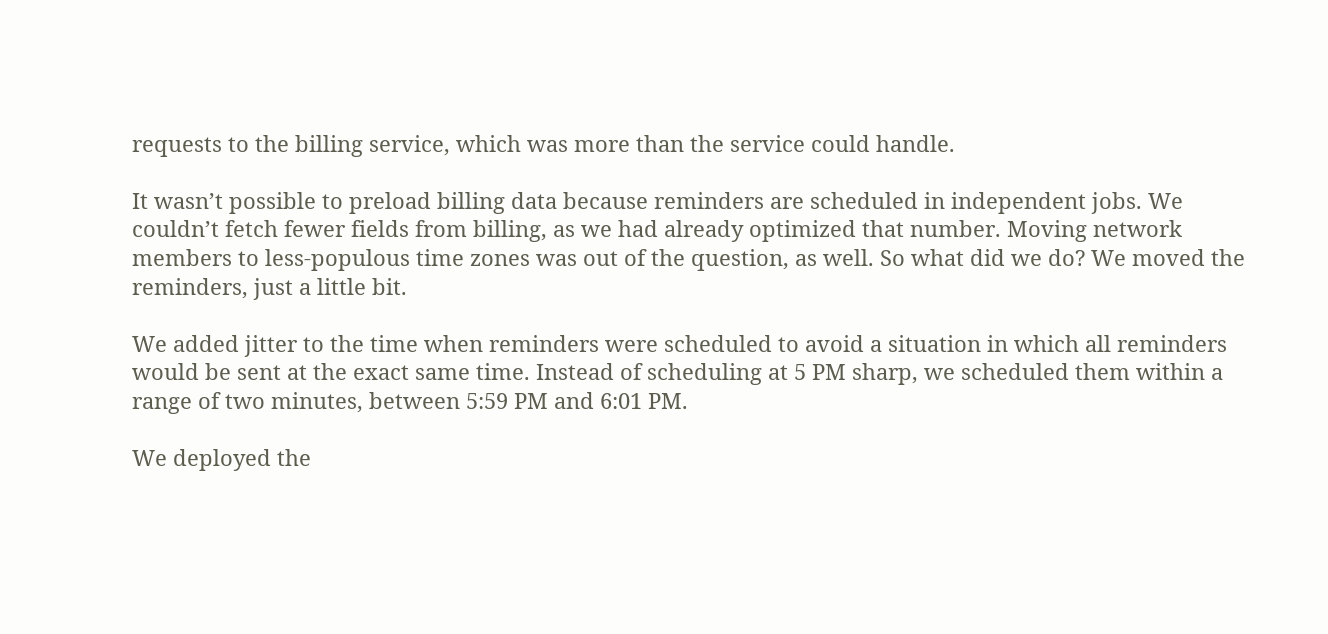requests to the billing service, which was more than the service could handle.

It wasn’t possible to preload billing data because reminders are scheduled in independent jobs. We couldn’t fetch fewer fields from billing, as we had already optimized that number. Moving network members to less-populous time zones was out of the question, as well. So what did we do? We moved the reminders, just a little bit.

We added jitter to the time when reminders were scheduled to avoid a situation in which all reminders would be sent at the exact same time. Instead of scheduling at 5 PM sharp, we scheduled them within a range of two minutes, between 5:59 PM and 6:01 PM.

We deployed the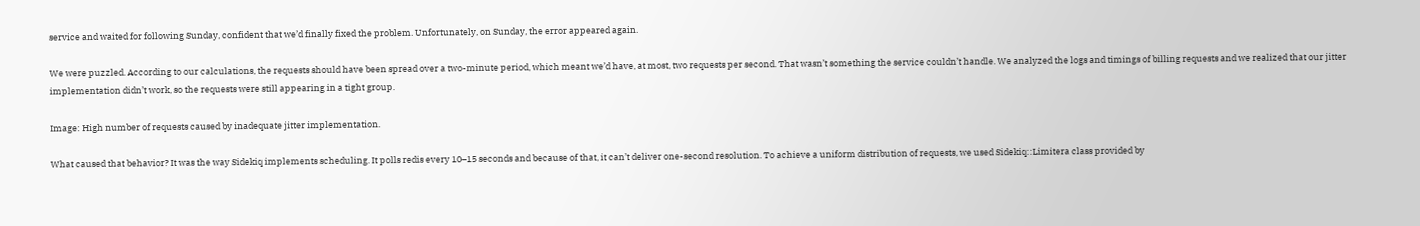service and waited for following Sunday, confident that we’d finally fixed the problem. Unfortunately, on Sunday, the error appeared again.

We were puzzled. According to our calculations, the requests should have been spread over a two-minute period, which meant we’d have, at most, two requests per second. That wasn’t something the service couldn’t handle. We analyzed the logs and timings of billing requests and we realized that our jitter implementation didn’t work, so the requests were still appearing in a tight group.

Image: High number of requests caused by inadequate jitter implementation.

What caused that behavior? It was the way Sidekiq implements scheduling. It polls redis every 10–15 seconds and because of that, it can’t deliver one-second resolution. To achieve a uniform distribution of requests, we used Sidekiq::Limitera class provided by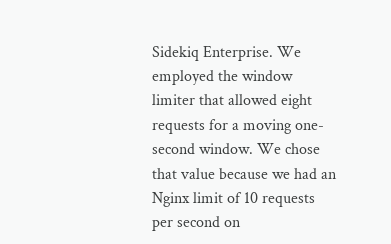Sidekiq Enterprise. We employed the window limiter that allowed eight requests for a moving one-second window. We chose that value because we had an Nginx limit of 10 requests per second on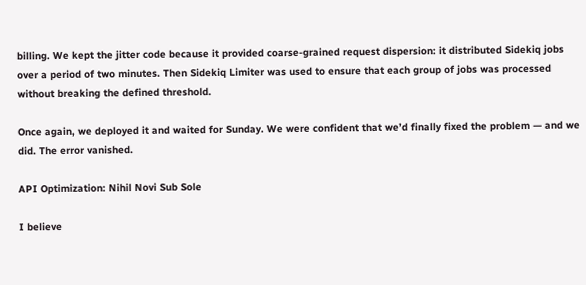billing. We kept the jitter code because it provided coarse-grained request dispersion: it distributed Sidekiq jobs over a period of two minutes. Then Sidekiq Limiter was used to ensure that each group of jobs was processed without breaking the defined threshold.

Once again, we deployed it and waited for Sunday. We were confident that we’d finally fixed the problem — and we did. The error vanished.

API Optimization: Nihil Novi Sub Sole

I believe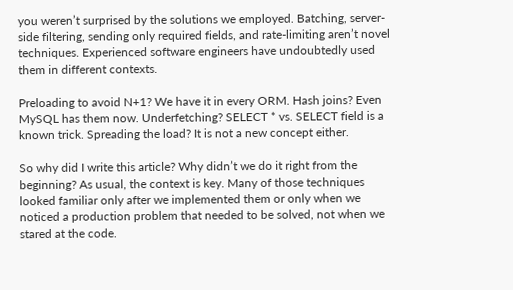you weren’t surprised by the solutions we employed. Batching, server-side filtering, sending only required fields, and rate-limiting aren’t novel techniques. Experienced software engineers have undoubtedly used them in different contexts.

Preloading to avoid N+1? We have it in every ORM. Hash joins? Even MySQL has them now. Underfetching? SELECT * vs. SELECT field is a known trick. Spreading the load? It is not a new concept either.

So why did I write this article? Why didn’t we do it right from the beginning? As usual, the context is key. Many of those techniques looked familiar only after we implemented them or only when we noticed a production problem that needed to be solved, not when we stared at the code.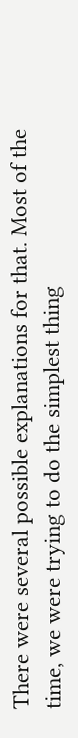There were several possible explanations for that. Most of the time, we were trying to do the simplest thing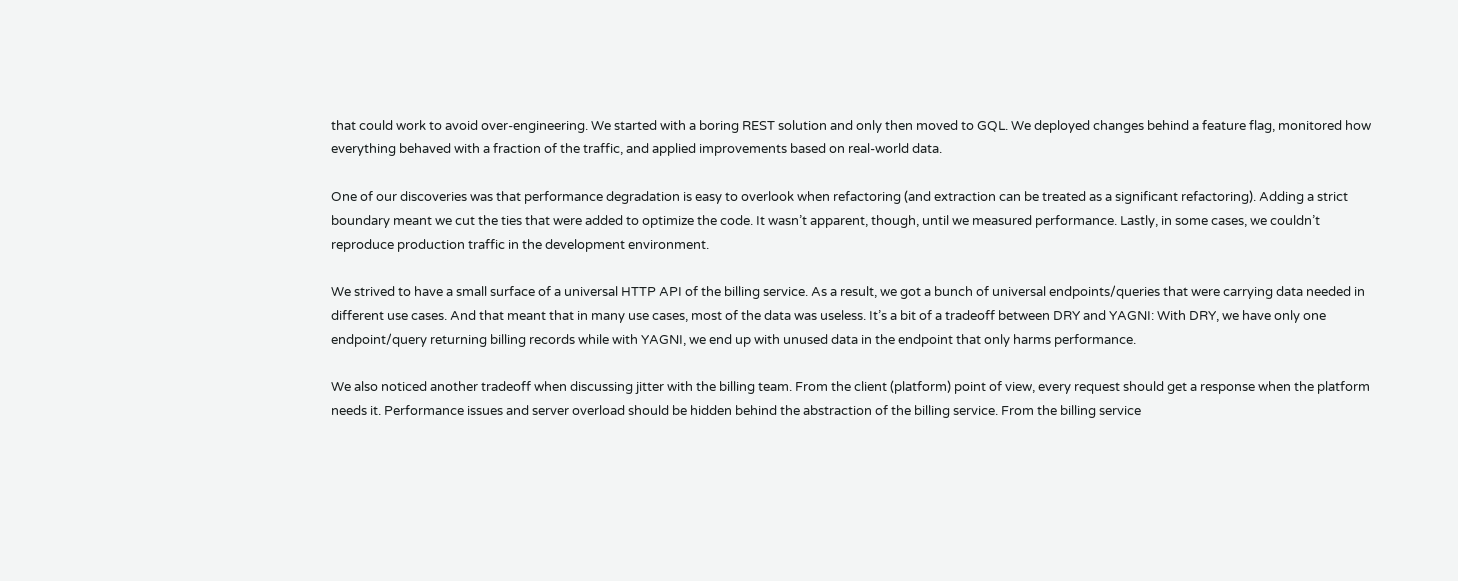that could work to avoid over-engineering. We started with a boring REST solution and only then moved to GQL. We deployed changes behind a feature flag, monitored how everything behaved with a fraction of the traffic, and applied improvements based on real-world data.

One of our discoveries was that performance degradation is easy to overlook when refactoring (and extraction can be treated as a significant refactoring). Adding a strict boundary meant we cut the ties that were added to optimize the code. It wasn’t apparent, though, until we measured performance. Lastly, in some cases, we couldn’t reproduce production traffic in the development environment.

We strived to have a small surface of a universal HTTP API of the billing service. As a result, we got a bunch of universal endpoints/queries that were carrying data needed in different use cases. And that meant that in many use cases, most of the data was useless. It’s a bit of a tradeoff between DRY and YAGNI: With DRY, we have only one endpoint/query returning billing records while with YAGNI, we end up with unused data in the endpoint that only harms performance.

We also noticed another tradeoff when discussing jitter with the billing team. From the client (platform) point of view, every request should get a response when the platform needs it. Performance issues and server overload should be hidden behind the abstraction of the billing service. From the billing service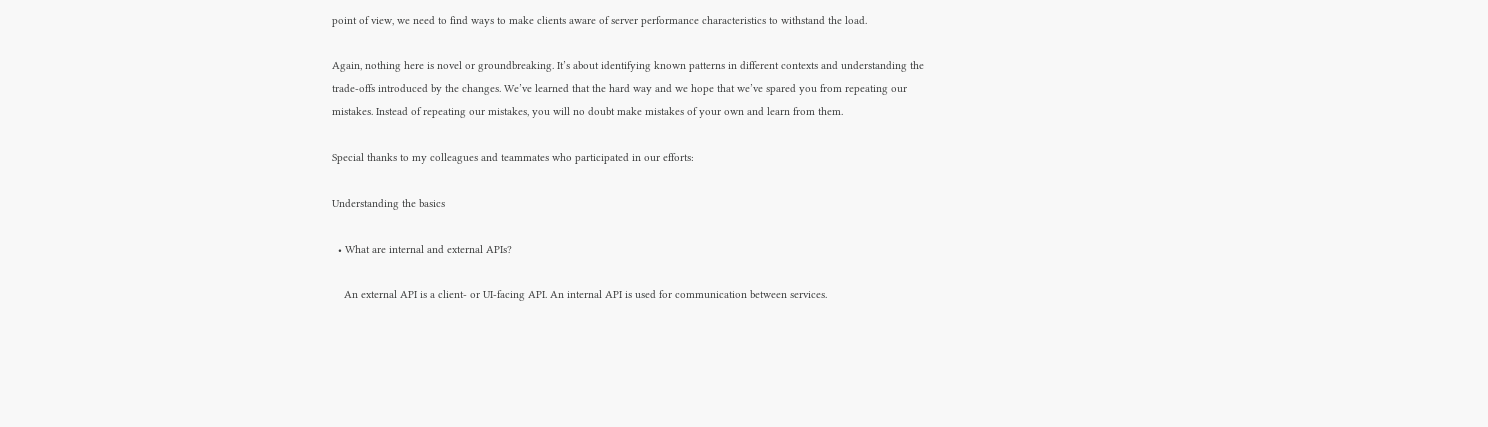point of view, we need to find ways to make clients aware of server performance characteristics to withstand the load.

Again, nothing here is novel or groundbreaking. It’s about identifying known patterns in different contexts and understanding the trade-offs introduced by the changes. We’ve learned that the hard way and we hope that we’ve spared you from repeating our mistakes. Instead of repeating our mistakes, you will no doubt make mistakes of your own and learn from them.

Special thanks to my colleagues and teammates who participated in our efforts:

Understanding the basics

  • What are internal and external APIs?

    An external API is a client- or UI-facing API. An internal API is used for communication between services.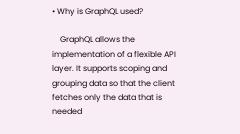• Why is GraphQL used?

    GraphQL allows the implementation of a flexible API layer. It supports scoping and grouping data so that the client fetches only the data that is needed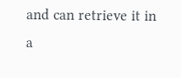and can retrieve it in a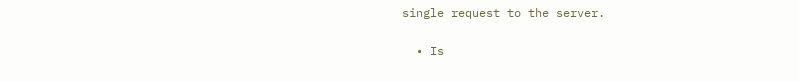single request to the server.

  • Is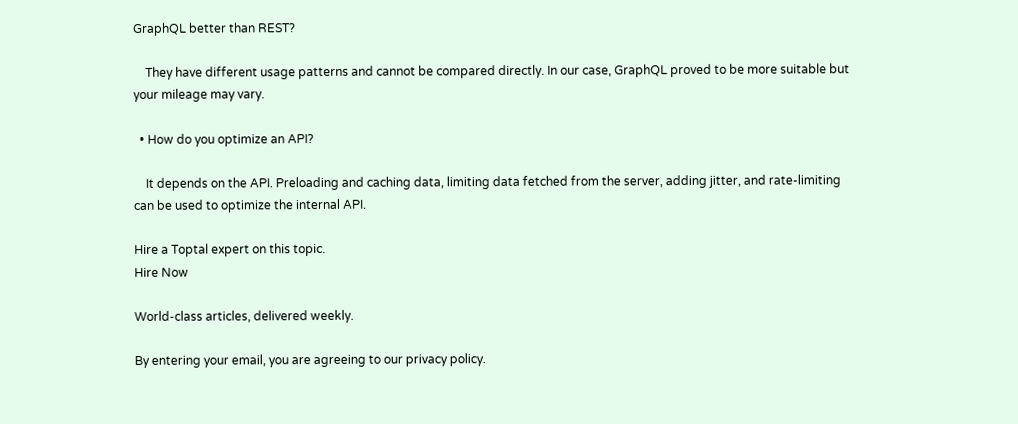GraphQL better than REST?

    They have different usage patterns and cannot be compared directly. In our case, GraphQL proved to be more suitable but your mileage may vary.

  • How do you optimize an API?

    It depends on the API. Preloading and caching data, limiting data fetched from the server, adding jitter, and rate-limiting can be used to optimize the internal API.

Hire a Toptal expert on this topic.
Hire Now

World-class articles, delivered weekly.

By entering your email, you are agreeing to our privacy policy.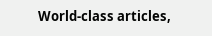World-class articles,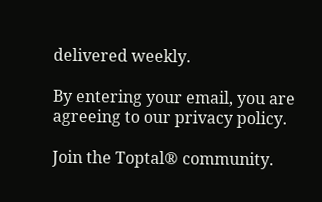delivered weekly.

By entering your email, you are agreeing to our privacy policy.

Join the Toptal® community.